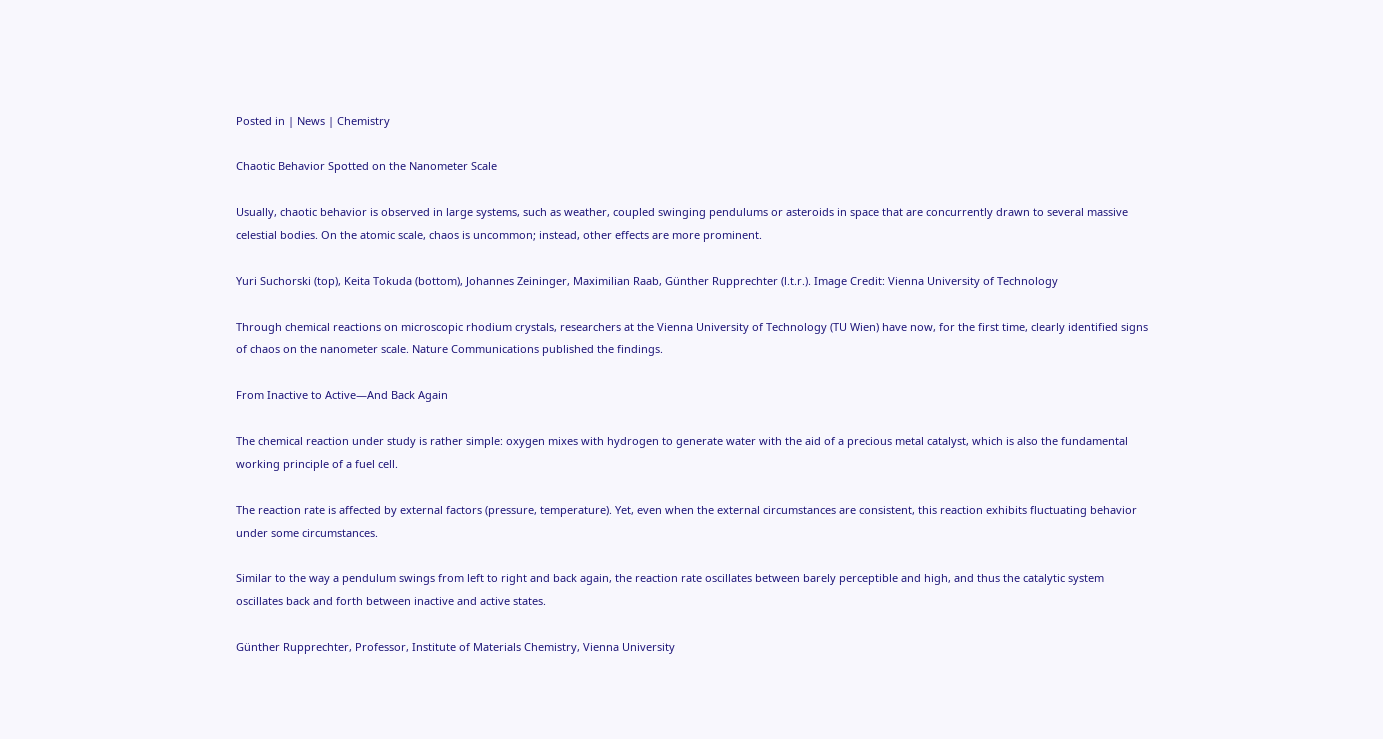Posted in | News | Chemistry

Chaotic Behavior Spotted on the Nanometer Scale

Usually, chaotic behavior is observed in large systems, such as weather, coupled swinging pendulums or asteroids in space that are concurrently drawn to several massive celestial bodies. On the atomic scale, chaos is uncommon; instead, other effects are more prominent.

Yuri Suchorski (top), Keita Tokuda (bottom), Johannes Zeininger, Maximilian Raab, Günther Rupprechter (l.t.r.). Image Credit: Vienna University of Technology

Through chemical reactions on microscopic rhodium crystals, researchers at the Vienna University of Technology (TU Wien) have now, for the first time, clearly identified signs of chaos on the nanometer scale. Nature Communications published the findings.

From Inactive to Active—And Back Again

The chemical reaction under study is rather simple: oxygen mixes with hydrogen to generate water with the aid of a precious metal catalyst, which is also the fundamental working principle of a fuel cell.

The reaction rate is affected by external factors (pressure, temperature). Yet, even when the external circumstances are consistent, this reaction exhibits fluctuating behavior under some circumstances.

Similar to the way a pendulum swings from left to right and back again, the reaction rate oscillates between barely perceptible and high, and thus the catalytic system oscillates back and forth between inactive and active states.

Günther Rupprechter, Professor, Institute of Materials Chemistry, Vienna University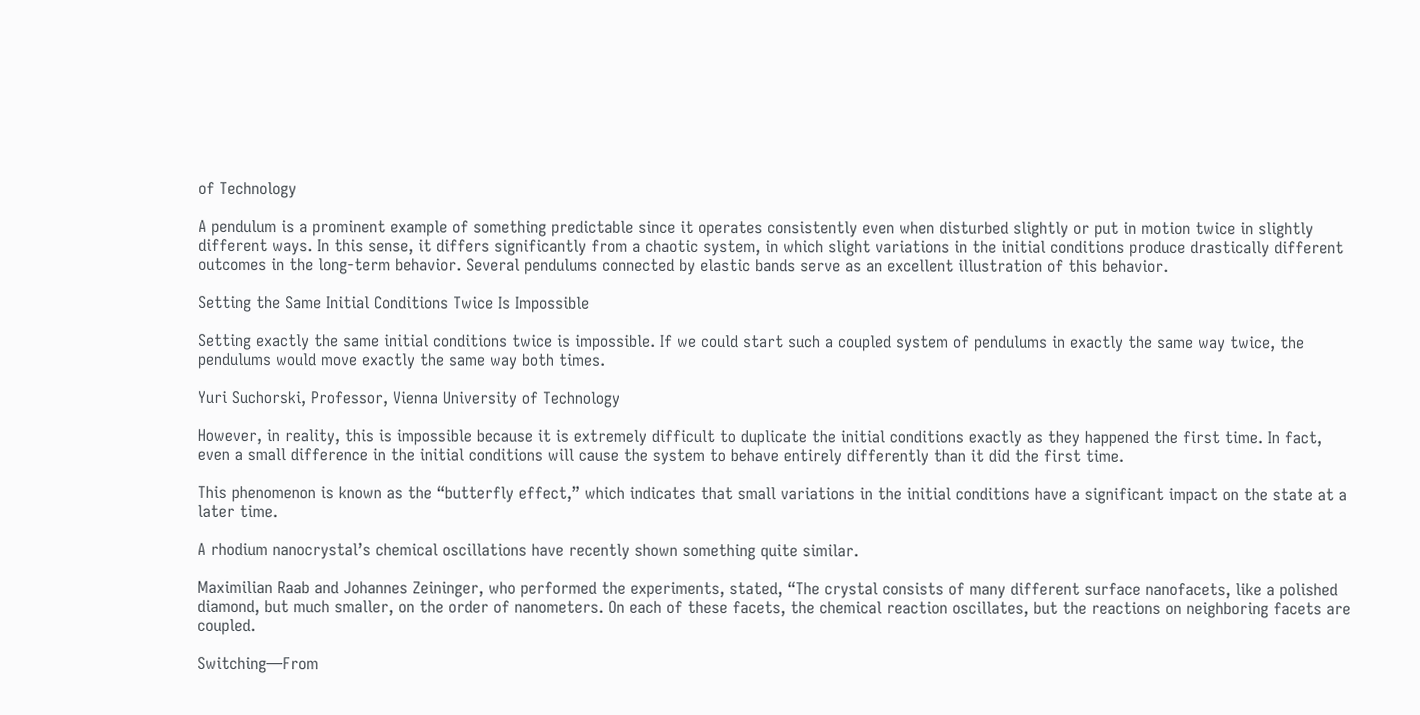of Technology

A pendulum is a prominent example of something predictable since it operates consistently even when disturbed slightly or put in motion twice in slightly different ways. In this sense, it differs significantly from a chaotic system, in which slight variations in the initial conditions produce drastically different outcomes in the long-term behavior. Several pendulums connected by elastic bands serve as an excellent illustration of this behavior.

Setting the Same Initial Conditions Twice Is Impossible

Setting exactly the same initial conditions twice is impossible. If we could start such a coupled system of pendulums in exactly the same way twice, the pendulums would move exactly the same way both times.

Yuri Suchorski, Professor, Vienna University of Technology

However, in reality, this is impossible because it is extremely difficult to duplicate the initial conditions exactly as they happened the first time. In fact, even a small difference in the initial conditions will cause the system to behave entirely differently than it did the first time.

This phenomenon is known as the “butterfly effect,” which indicates that small variations in the initial conditions have a significant impact on the state at a later time.

A rhodium nanocrystal’s chemical oscillations have recently shown something quite similar.

Maximilian Raab and Johannes Zeininger, who performed the experiments, stated, “The crystal consists of many different surface nanofacets, like a polished diamond, but much smaller, on the order of nanometers. On each of these facets, the chemical reaction oscillates, but the reactions on neighboring facets are coupled.

Switching—From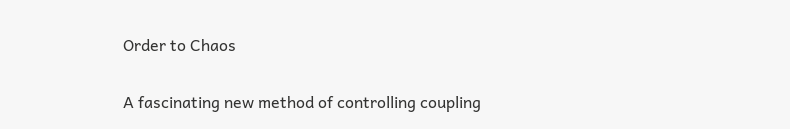Order to Chaos

A fascinating new method of controlling coupling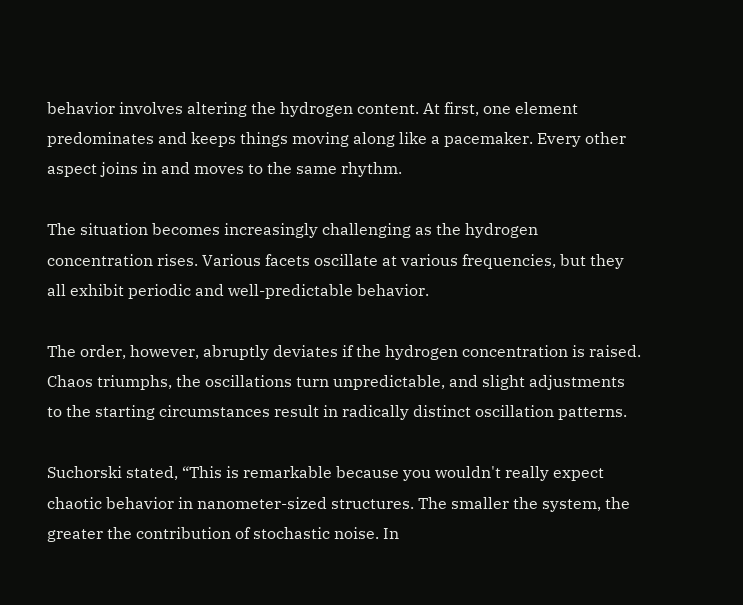behavior involves altering the hydrogen content. At first, one element predominates and keeps things moving along like a pacemaker. Every other aspect joins in and moves to the same rhythm.

The situation becomes increasingly challenging as the hydrogen concentration rises. Various facets oscillate at various frequencies, but they all exhibit periodic and well-predictable behavior.

The order, however, abruptly deviates if the hydrogen concentration is raised. Chaos triumphs, the oscillations turn unpredictable, and slight adjustments to the starting circumstances result in radically distinct oscillation patterns.

Suchorski stated, “This is remarkable because you wouldn't really expect chaotic behavior in nanometer-sized structures. The smaller the system, the greater the contribution of stochastic noise. In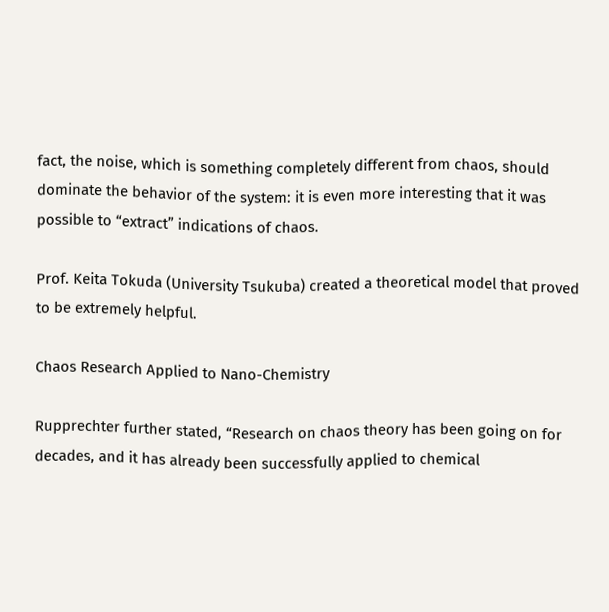fact, the noise, which is something completely different from chaos, should dominate the behavior of the system: it is even more interesting that it was possible to “extract” indications of chaos.

Prof. Keita Tokuda (University Tsukuba) created a theoretical model that proved to be extremely helpful.

Chaos Research Applied to Nano-Chemistry

Rupprechter further stated, “Research on chaos theory has been going on for decades, and it has already been successfully applied to chemical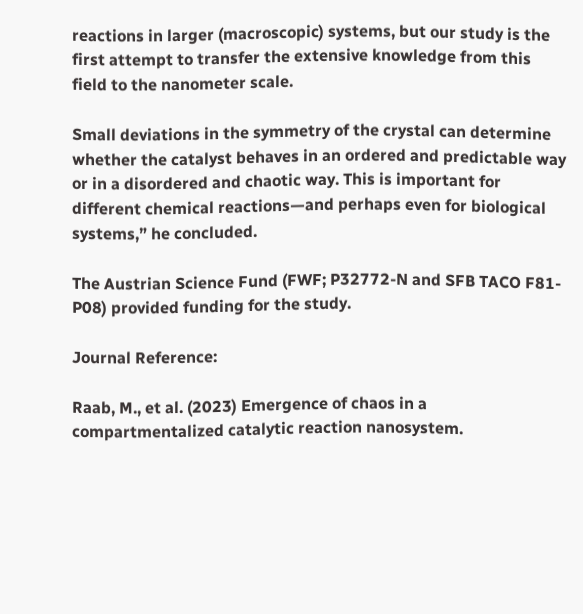reactions in larger (macroscopic) systems, but our study is the first attempt to transfer the extensive knowledge from this field to the nanometer scale.

Small deviations in the symmetry of the crystal can determine whether the catalyst behaves in an ordered and predictable way or in a disordered and chaotic way. This is important for different chemical reactions—and perhaps even for biological systems,” he concluded.

The Austrian Science Fund (FWF; P32772-N and SFB TACO F81-P08) provided funding for the study.

Journal Reference:

Raab, M., et al. (2023) Emergence of chaos in a compartmentalized catalytic reaction nanosystem.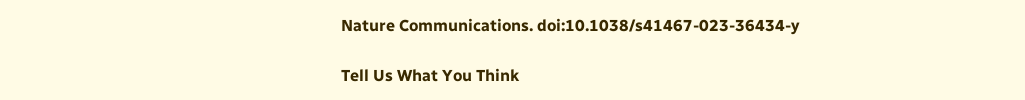Nature Communications. doi:10.1038/s41467-023-36434-y

Tell Us What You Think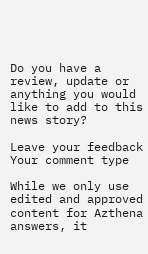Do you have a review, update or anything you would like to add to this news story?

Leave your feedback
Your comment type

While we only use edited and approved content for Azthena answers, it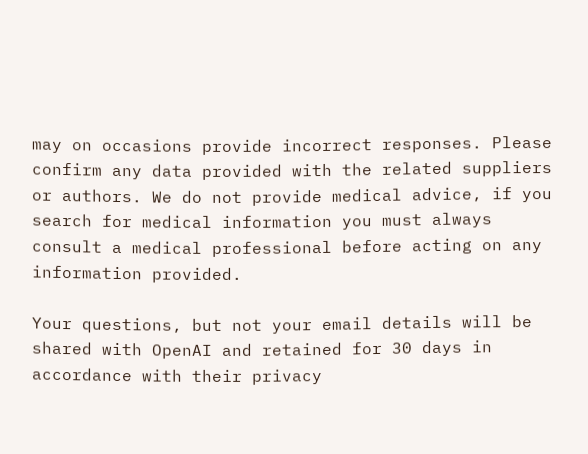may on occasions provide incorrect responses. Please confirm any data provided with the related suppliers or authors. We do not provide medical advice, if you search for medical information you must always consult a medical professional before acting on any information provided.

Your questions, but not your email details will be shared with OpenAI and retained for 30 days in accordance with their privacy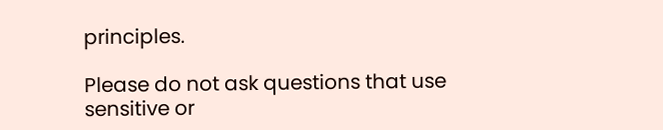principles.

Please do not ask questions that use sensitive or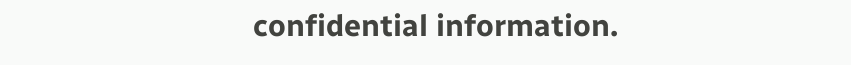confidential information.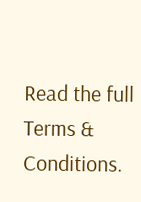Read the full Terms & Conditions.